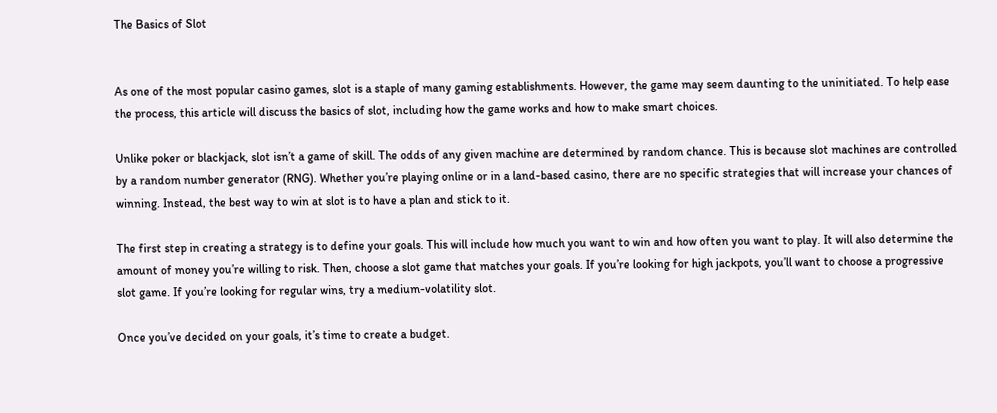The Basics of Slot


As one of the most popular casino games, slot is a staple of many gaming establishments. However, the game may seem daunting to the uninitiated. To help ease the process, this article will discuss the basics of slot, including how the game works and how to make smart choices.

Unlike poker or blackjack, slot isn’t a game of skill. The odds of any given machine are determined by random chance. This is because slot machines are controlled by a random number generator (RNG). Whether you’re playing online or in a land-based casino, there are no specific strategies that will increase your chances of winning. Instead, the best way to win at slot is to have a plan and stick to it.

The first step in creating a strategy is to define your goals. This will include how much you want to win and how often you want to play. It will also determine the amount of money you’re willing to risk. Then, choose a slot game that matches your goals. If you’re looking for high jackpots, you’ll want to choose a progressive slot game. If you’re looking for regular wins, try a medium-volatility slot.

Once you’ve decided on your goals, it’s time to create a budget.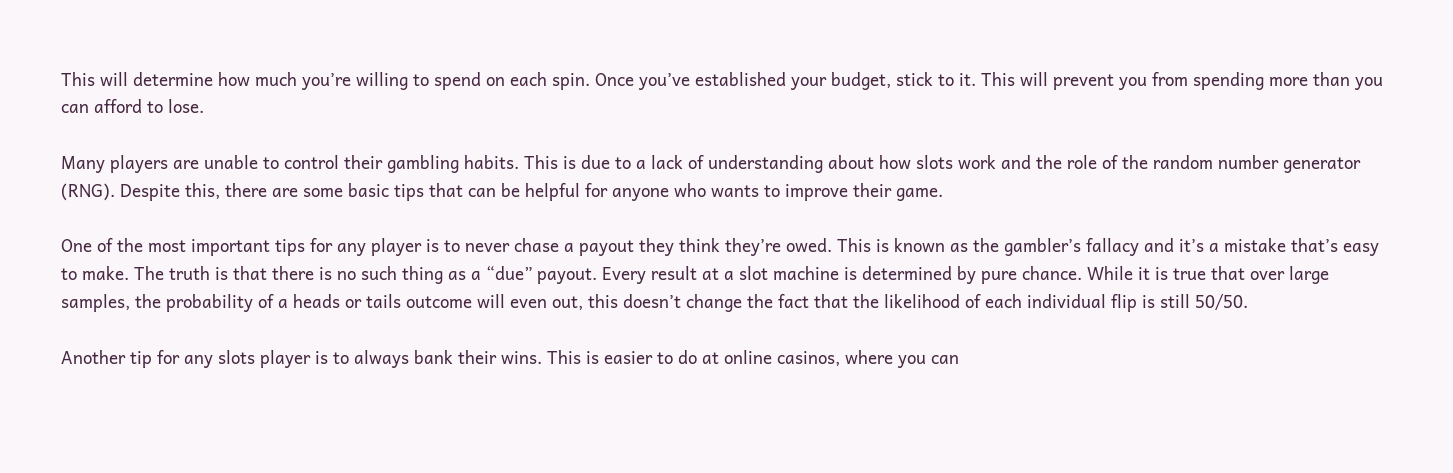This will determine how much you’re willing to spend on each spin. Once you’ve established your budget, stick to it. This will prevent you from spending more than you can afford to lose.

Many players are unable to control their gambling habits. This is due to a lack of understanding about how slots work and the role of the random number generator (RNG). Despite this, there are some basic tips that can be helpful for anyone who wants to improve their game.

One of the most important tips for any player is to never chase a payout they think they’re owed. This is known as the gambler’s fallacy and it’s a mistake that’s easy to make. The truth is that there is no such thing as a “due” payout. Every result at a slot machine is determined by pure chance. While it is true that over large samples, the probability of a heads or tails outcome will even out, this doesn’t change the fact that the likelihood of each individual flip is still 50/50.

Another tip for any slots player is to always bank their wins. This is easier to do at online casinos, where you can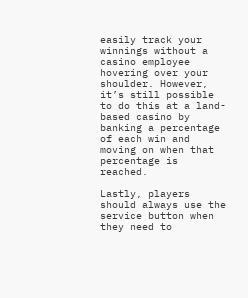easily track your winnings without a casino employee hovering over your shoulder. However, it’s still possible to do this at a land-based casino by banking a percentage of each win and moving on when that percentage is reached.

Lastly, players should always use the service button when they need to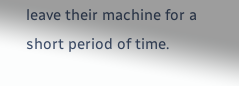leave their machine for a short period of time.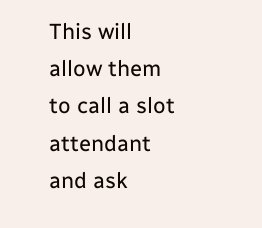This will allow them to call a slot attendant and ask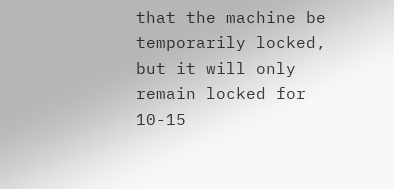that the machine be temporarily locked, but it will only remain locked for 10-15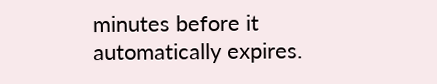minutes before it automatically expires.